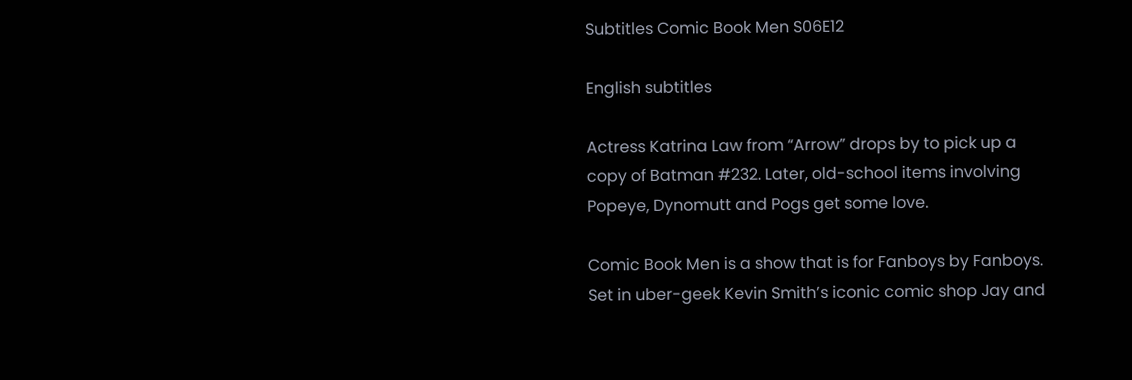Subtitles Comic Book Men S06E12

English subtitles

Actress Katrina Law from “Arrow” drops by to pick up a copy of Batman #232. Later, old-school items involving Popeye, Dynomutt and Pogs get some love.

Comic Book Men is a show that is for Fanboys by Fanboys. Set in uber-geek Kevin Smith’s iconic comic shop Jay and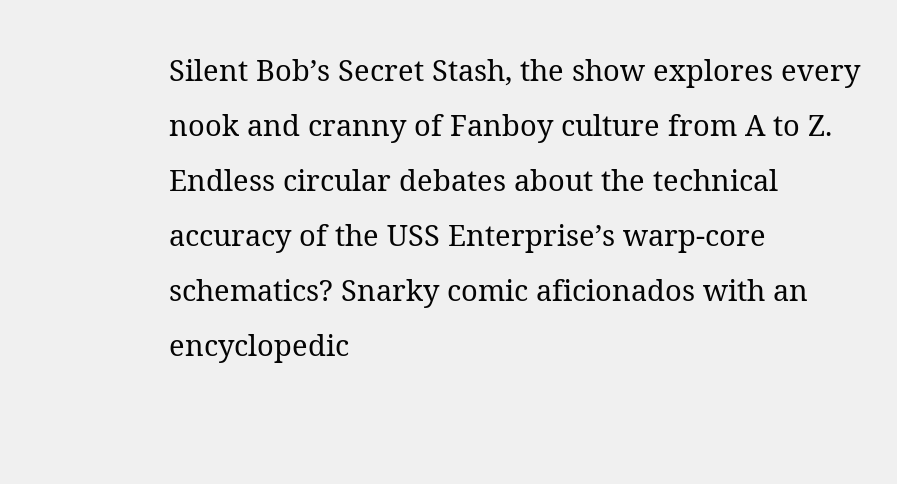Silent Bob’s Secret Stash, the show explores every nook and cranny of Fanboy culture from A to Z. Endless circular debates about the technical accuracy of the USS Enterprise’s warp-core schematics? Snarky comic aficionados with an encyclopedic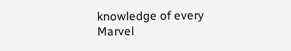knowledge of every Marvel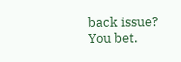back issue? You bet.